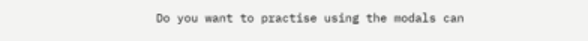Do you want to practise using the modals can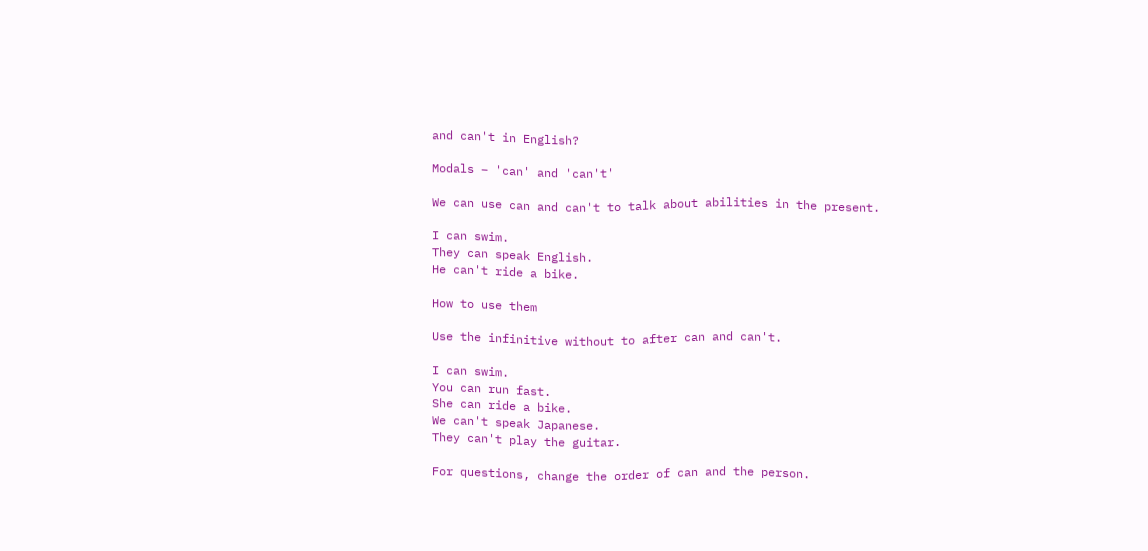and can't in English?

Modals – 'can' and 'can't'

We can use can and can't to talk about abilities in the present.

I can swim.
They can speak English.
He can't ride a bike.

How to use them

Use the infinitive without to after can and can't.

I can swim.
You can run fast.
She can ride a bike.
We can't speak Japanese.
They can't play the guitar.

For questions, change the order of can and the person.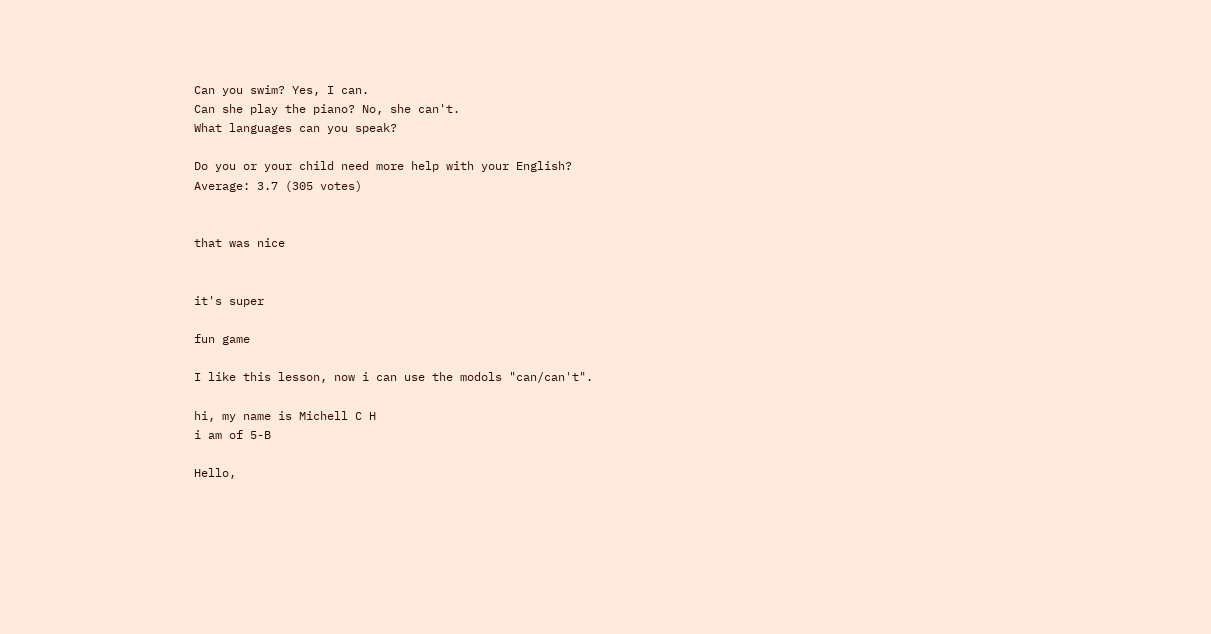Can you swim? Yes, I can.
Can she play the piano? No, she can't.
What languages can you speak?

Do you or your child need more help with your English?
Average: 3.7 (305 votes)


that was nice


it's super

fun game

I like this lesson, now i can use the modols "can/can't".

hi, my name is Michell C H
i am of 5-B

Hello,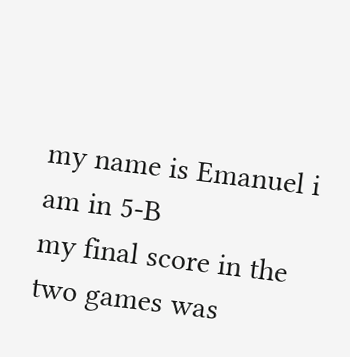my name is Emanuel i am in 5-B
my final score in the two games was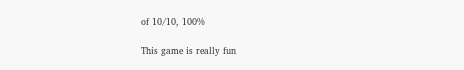of 10/10, 100%

This game is really fun